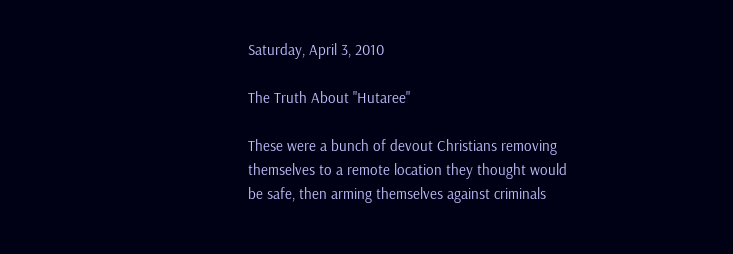Saturday, April 3, 2010

The Truth About "Hutaree"

These were a bunch of devout Christians removing themselves to a remote location they thought would be safe, then arming themselves against criminals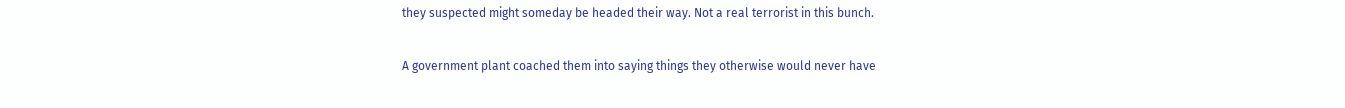they suspected might someday be headed their way. Not a real terrorist in this bunch.

A government plant coached them into saying things they otherwise would never have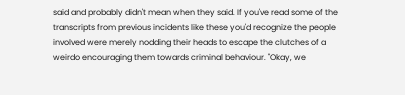said and probably didn't mean when they said. If you've read some of the transcripts from previous incidents like these you'd recognize the people involved were merely nodding their heads to escape the clutches of a weirdo encouraging them towards criminal behaviour. "Okay, we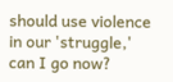should use violence in our 'struggle,' can I go now?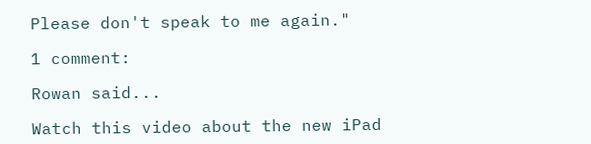Please don't speak to me again."

1 comment:

Rowan said...

Watch this video about the new iPad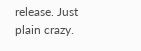release. Just plain crazy.